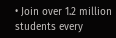• Join over 1.2 million students every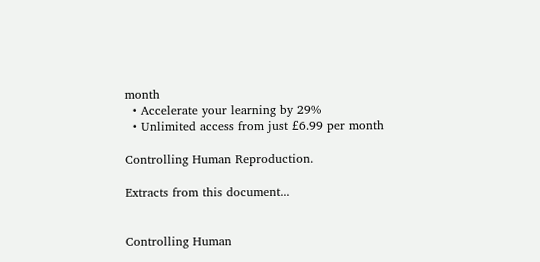month
  • Accelerate your learning by 29%
  • Unlimited access from just £6.99 per month

Controlling Human Reproduction.

Extracts from this document...


Controlling Human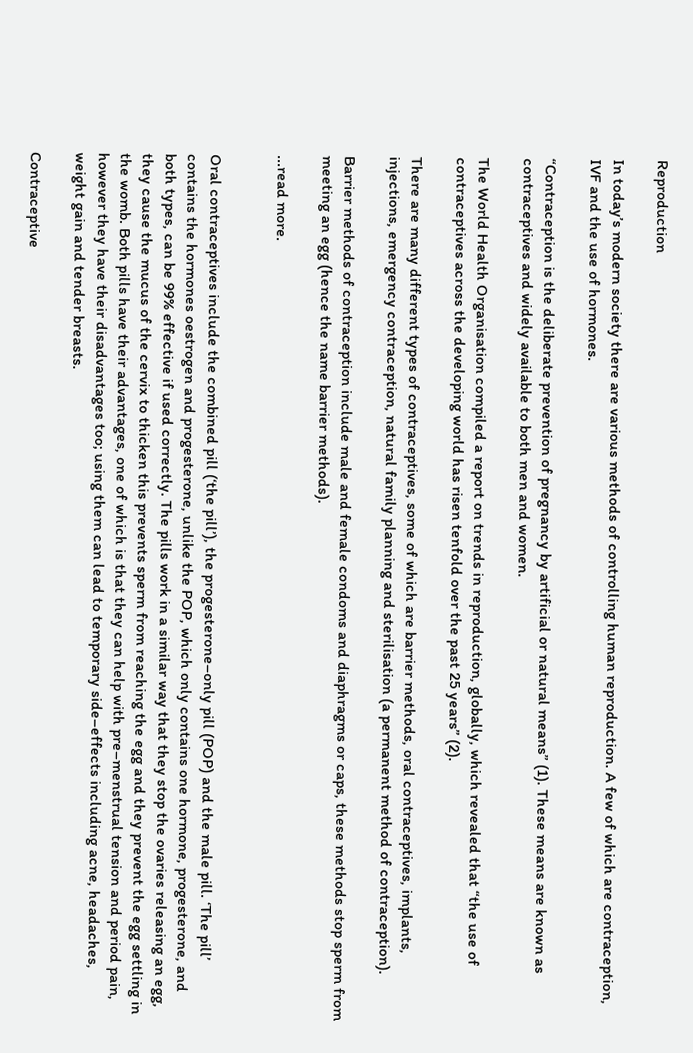Reproduction

In today’s modern society there are various methods of controlling human reproduction. A few of which are contraception, IVF and the use of hormones.

“Contraception is the deliberate prevention of pregnancy by artificial or natural means” (1). These means are known as contraceptives and widely available to both men and women.

The World Health Organisation compiled a report on trends in reproduction, globally, which revealed that “the use of contraceptives across the developing world has risen tenfold over the past 25 years” (2).

There are many different types of contraceptives, some of which are barrier methods, oral contraceptives, implants, injections, emergency contraception, natural family planning and sterilisation (a permanent method of contraception).

Barrier methods of contraception include male and female condoms and diaphragms or caps, these methods stop sperm from meeting an egg (hence the name barrier methods).

...read more.


Oral contraceptives include the combined pill (‘the pill’), the progesterone–only pill (POP) and the male pill. ‘The pill’ contains the hormones oestrogen and progesterone, unlike the POP, which only contains one hormone, progesterone, and both types, can be 99% effective if used correctly. The pills work in a similar way that they stop the ovaries releasing an egg, they cause the mucus of the cervix to thicken this prevents sperm from reaching the egg and they prevent the egg settling in the womb. Both pills have their advantages, one of which is that they can help with pre–menstrual tension and period pain, however they have their disadvantages too; using them can lead to temporary side–effects including acne, headaches, weight gain and tender breasts.

Contraceptive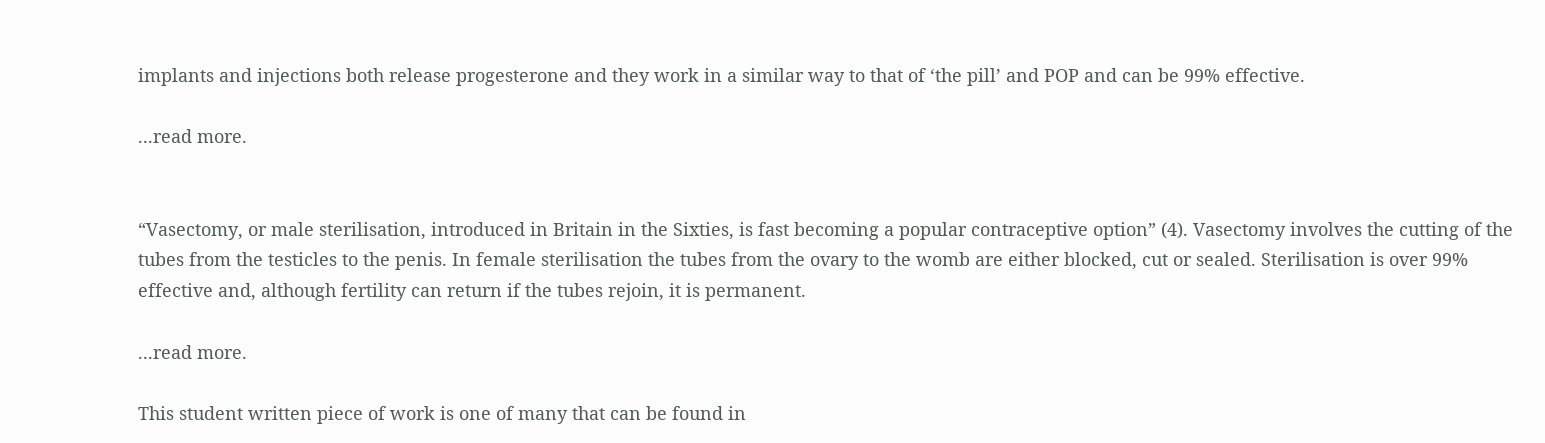implants and injections both release progesterone and they work in a similar way to that of ‘the pill’ and POP and can be 99% effective.

...read more.


“Vasectomy, or male sterilisation, introduced in Britain in the Sixties, is fast becoming a popular contraceptive option” (4). Vasectomy involves the cutting of the tubes from the testicles to the penis. In female sterilisation the tubes from the ovary to the womb are either blocked, cut or sealed. Sterilisation is over 99% effective and, although fertility can return if the tubes rejoin, it is permanent.

...read more.

This student written piece of work is one of many that can be found in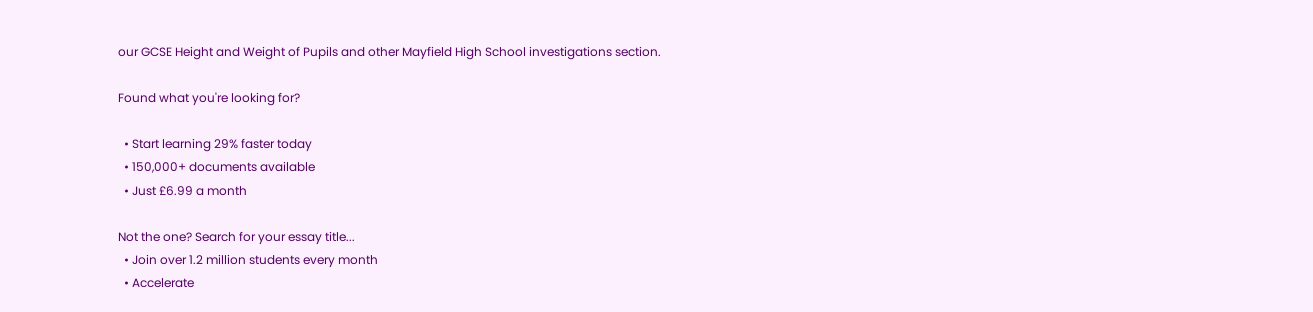our GCSE Height and Weight of Pupils and other Mayfield High School investigations section.

Found what you're looking for?

  • Start learning 29% faster today
  • 150,000+ documents available
  • Just £6.99 a month

Not the one? Search for your essay title...
  • Join over 1.2 million students every month
  • Accelerate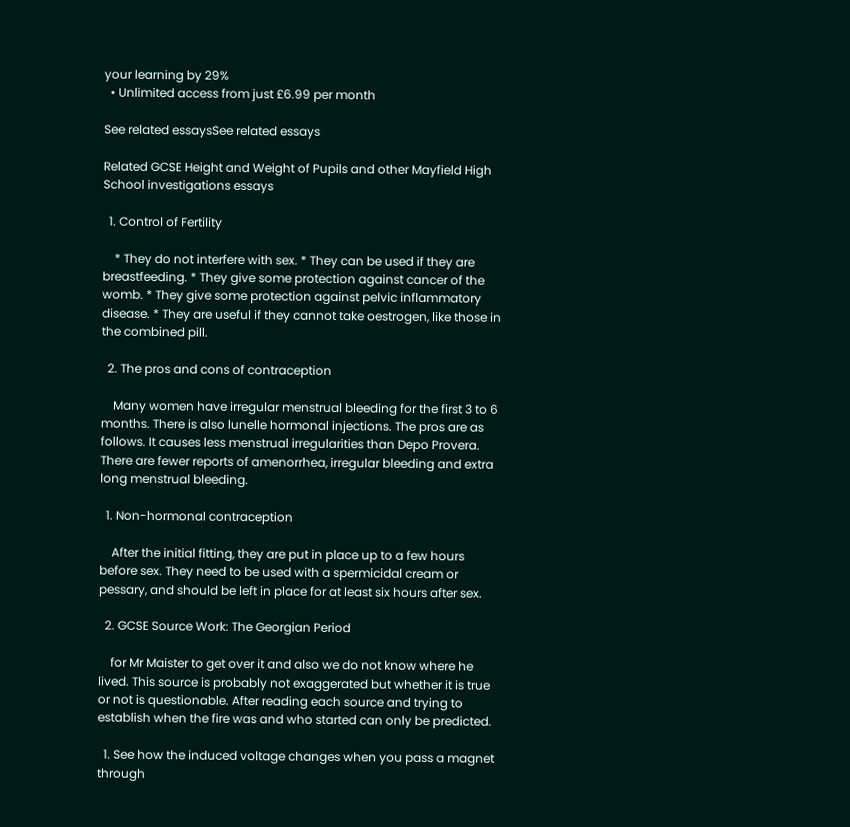your learning by 29%
  • Unlimited access from just £6.99 per month

See related essaysSee related essays

Related GCSE Height and Weight of Pupils and other Mayfield High School investigations essays

  1. Control of Fertility

    * They do not interfere with sex. * They can be used if they are breastfeeding. * They give some protection against cancer of the womb. * They give some protection against pelvic inflammatory disease. * They are useful if they cannot take oestrogen, like those in the combined pill.

  2. The pros and cons of contraception

    Many women have irregular menstrual bleeding for the first 3 to 6 months. There is also lunelle hormonal injections. The pros are as follows. It causes less menstrual irregularities than Depo Provera. There are fewer reports of amenorrhea, irregular bleeding and extra long menstrual bleeding.

  1. Non-hormonal contraception

    After the initial fitting, they are put in place up to a few hours before sex. They need to be used with a spermicidal cream or pessary, and should be left in place for at least six hours after sex.

  2. GCSE Source Work: The Georgian Period

    for Mr Maister to get over it and also we do not know where he lived. This source is probably not exaggerated but whether it is true or not is questionable. After reading each source and trying to establish when the fire was and who started can only be predicted.

  1. See how the induced voltage changes when you pass a magnet through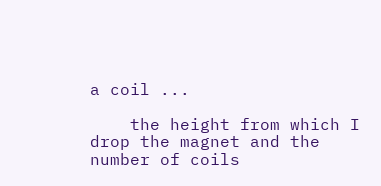a coil ...

    the height from which I drop the magnet and the number of coils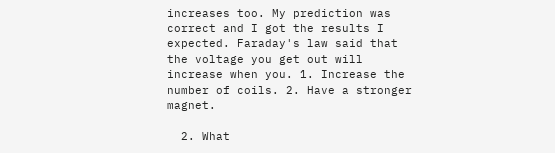increases too. My prediction was correct and I got the results I expected. Faraday's law said that the voltage you get out will increase when you. 1. Increase the number of coils. 2. Have a stronger magnet.

  2. What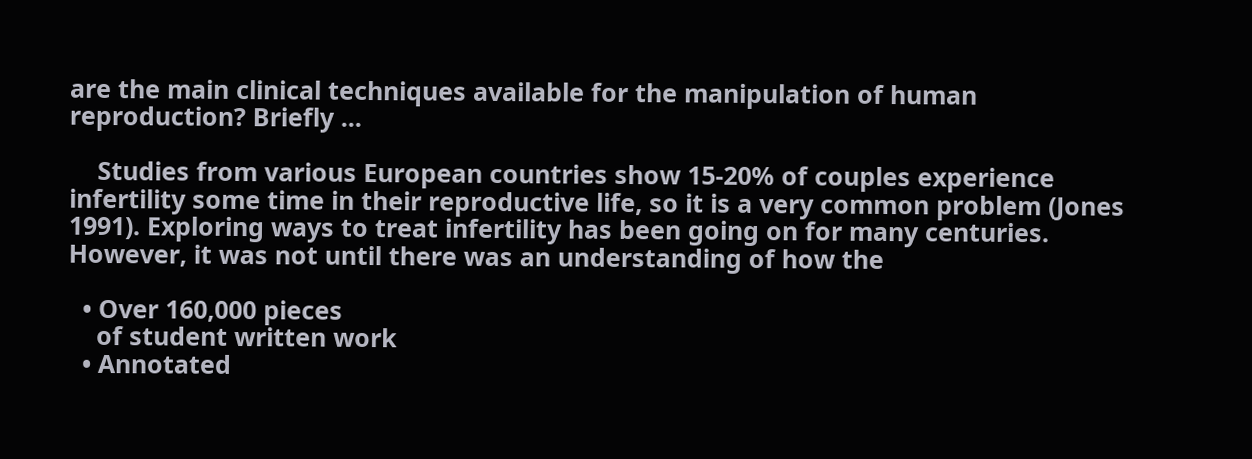are the main clinical techniques available for the manipulation of human reproduction? Briefly ...

    Studies from various European countries show 15-20% of couples experience infertility some time in their reproductive life, so it is a very common problem (Jones 1991). Exploring ways to treat infertility has been going on for many centuries. However, it was not until there was an understanding of how the

  • Over 160,000 pieces
    of student written work
  • Annotated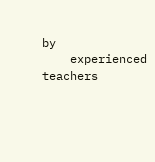by
    experienced teachers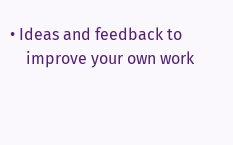• Ideas and feedback to
    improve your own work